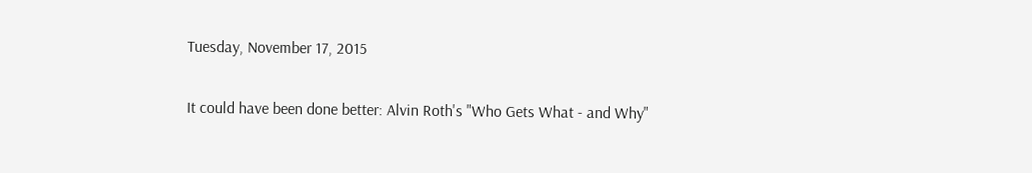Tuesday, November 17, 2015

It could have been done better: Alvin Roth's "Who Gets What - and Why"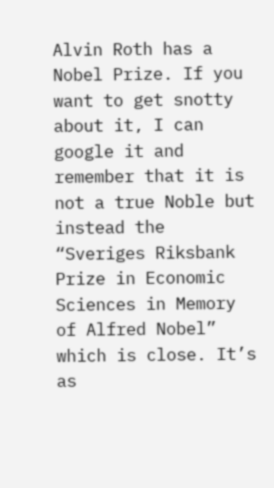Alvin Roth has a Nobel Prize. If you want to get snotty about it, I can google it and remember that it is not a true Noble but instead the “Sveriges Riksbank Prize in Economic Sciences in Memory of Alfred Nobel” which is close. It’s as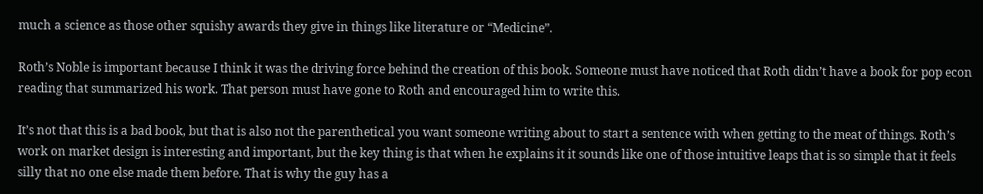much a science as those other squishy awards they give in things like literature or “Medicine”.

Roth’s Noble is important because I think it was the driving force behind the creation of this book. Someone must have noticed that Roth didn’t have a book for pop econ reading that summarized his work. That person must have gone to Roth and encouraged him to write this.

It’s not that this is a bad book, but that is also not the parenthetical you want someone writing about to start a sentence with when getting to the meat of things. Roth’s work on market design is interesting and important, but the key thing is that when he explains it it sounds like one of those intuitive leaps that is so simple that it feels silly that no one else made them before. That is why the guy has a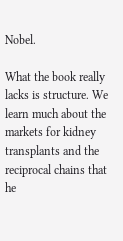Nobel.

What the book really lacks is structure. We learn much about the markets for kidney transplants and the reciprocal chains that he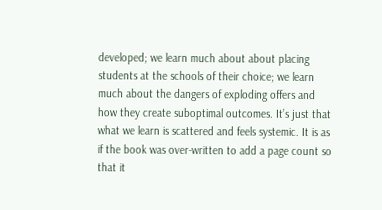developed; we learn much about about placing students at the schools of their choice; we learn much about the dangers of exploding offers and how they create suboptimal outcomes. It’s just that what we learn is scattered and feels systemic. It is as if the book was over-written to add a page count so that it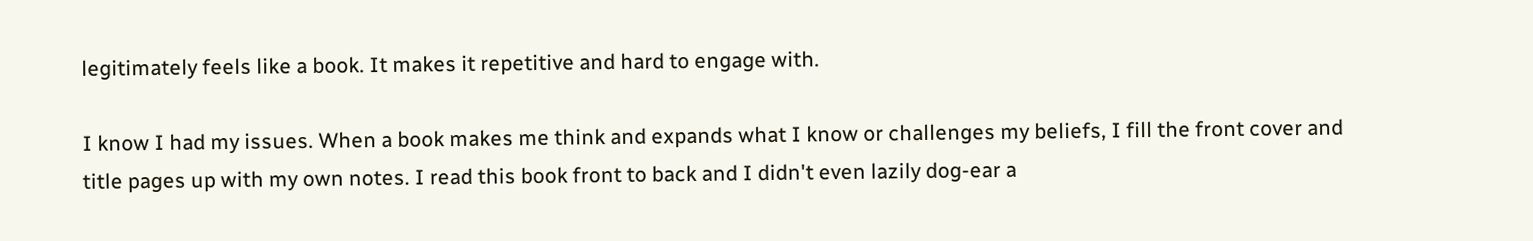legitimately feels like a book. It makes it repetitive and hard to engage with.

I know I had my issues. When a book makes me think and expands what I know or challenges my beliefs, I fill the front cover and title pages up with my own notes. I read this book front to back and I didn't even lazily dog-ear a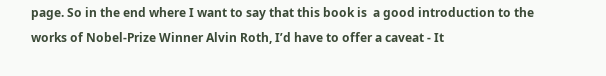page. So in the end where I want to say that this book is  a good introduction to the works of Nobel-Prize Winner Alvin Roth, I’d have to offer a caveat - It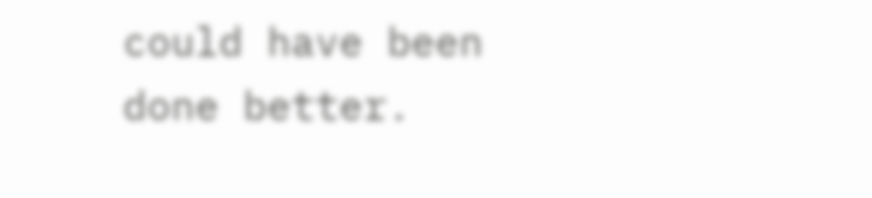could have been done better.